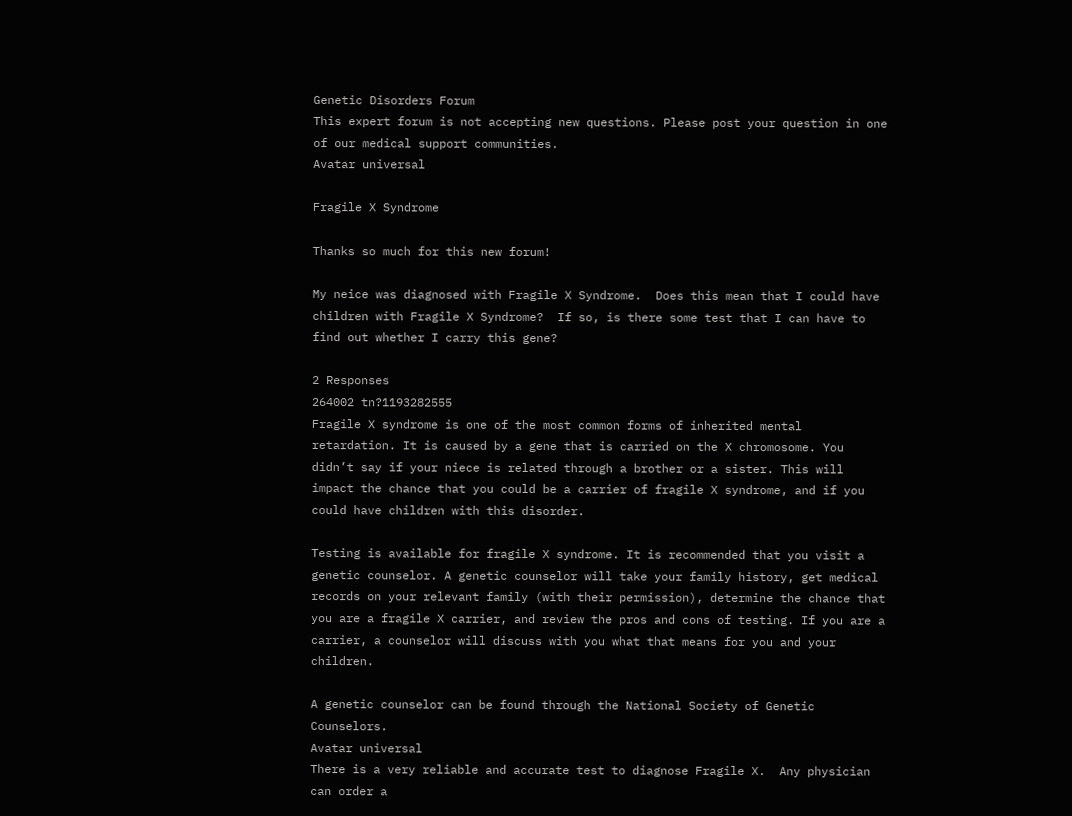Genetic Disorders Forum
This expert forum is not accepting new questions. Please post your question in one of our medical support communities.
Avatar universal

Fragile X Syndrome

Thanks so much for this new forum!

My neice was diagnosed with Fragile X Syndrome.  Does this mean that I could have children with Fragile X Syndrome?  If so, is there some test that I can have to find out whether I carry this gene?

2 Responses
264002 tn?1193282555
Fragile X syndrome is one of the most common forms of inherited mental retardation. It is caused by a gene that is carried on the X chromosome. You didn’t say if your niece is related through a brother or a sister. This will impact the chance that you could be a carrier of fragile X syndrome, and if you could have children with this disorder.

Testing is available for fragile X syndrome. It is recommended that you visit a genetic counselor. A genetic counselor will take your family history, get medical records on your relevant family (with their permission), determine the chance that you are a fragile X carrier, and review the pros and cons of testing. If you are a carrier, a counselor will discuss with you what that means for you and your children.

A genetic counselor can be found through the National Society of Genetic Counselors.
Avatar universal
There is a very reliable and accurate test to diagnose Fragile X.  Any physician can order a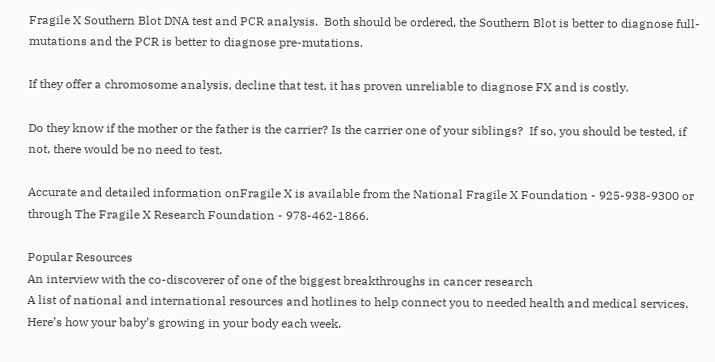Fragile X Southern Blot DNA test and PCR analysis.  Both should be ordered, the Southern Blot is better to diagnose full-mutations and the PCR is better to diagnose pre-mutations.

If they offer a chromosome analysis, decline that test, it has proven unreliable to diagnose FX and is costly.

Do they know if the mother or the father is the carrier? Is the carrier one of your siblings?  If so, you should be tested, if not, there would be no need to test.

Accurate and detailed information onFragile X is available from the National Fragile X Foundation - 925-938-9300 or through The Fragile X Research Foundation - 978-462-1866.

Popular Resources
An interview with the co-discoverer of one of the biggest breakthroughs in cancer research
A list of national and international resources and hotlines to help connect you to needed health and medical services.
Here’s how your baby’s growing in your body each week.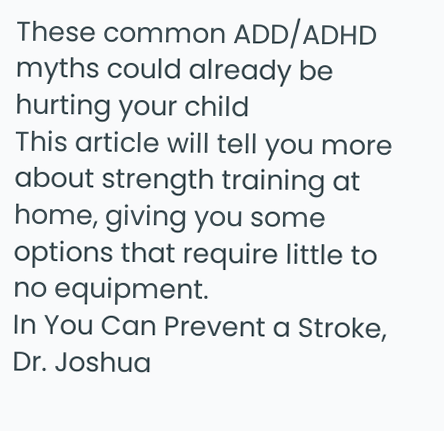These common ADD/ADHD myths could already be hurting your child
This article will tell you more about strength training at home, giving you some options that require little to no equipment.
In You Can Prevent a Stroke, Dr. Joshua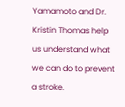Yamamoto and Dr. Kristin Thomas help us understand what we can do to prevent a stroke.